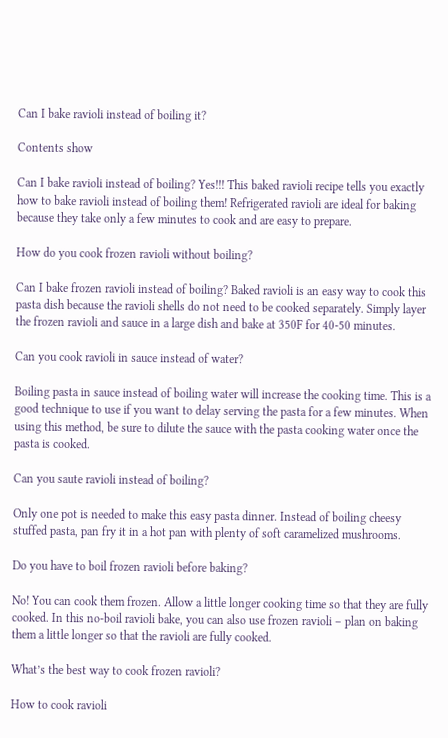Can I bake ravioli instead of boiling it?

Contents show

Can I bake ravioli instead of boiling? Yes!!! This baked ravioli recipe tells you exactly how to bake ravioli instead of boiling them! Refrigerated ravioli are ideal for baking because they take only a few minutes to cook and are easy to prepare.

How do you cook frozen ravioli without boiling?

Can I bake frozen ravioli instead of boiling? Baked ravioli is an easy way to cook this pasta dish because the ravioli shells do not need to be cooked separately. Simply layer the frozen ravioli and sauce in a large dish and bake at 350F for 40-50 minutes.

Can you cook ravioli in sauce instead of water?

Boiling pasta in sauce instead of boiling water will increase the cooking time. This is a good technique to use if you want to delay serving the pasta for a few minutes. When using this method, be sure to dilute the sauce with the pasta cooking water once the pasta is cooked.

Can you saute ravioli instead of boiling?

Only one pot is needed to make this easy pasta dinner. Instead of boiling cheesy stuffed pasta, pan fry it in a hot pan with plenty of soft caramelized mushrooms.

Do you have to boil frozen ravioli before baking?

No! You can cook them frozen. Allow a little longer cooking time so that they are fully cooked. In this no-boil ravioli bake, you can also use frozen ravioli – plan on baking them a little longer so that the ravioli are fully cooked.

What’s the best way to cook frozen ravioli?

How to cook ravioli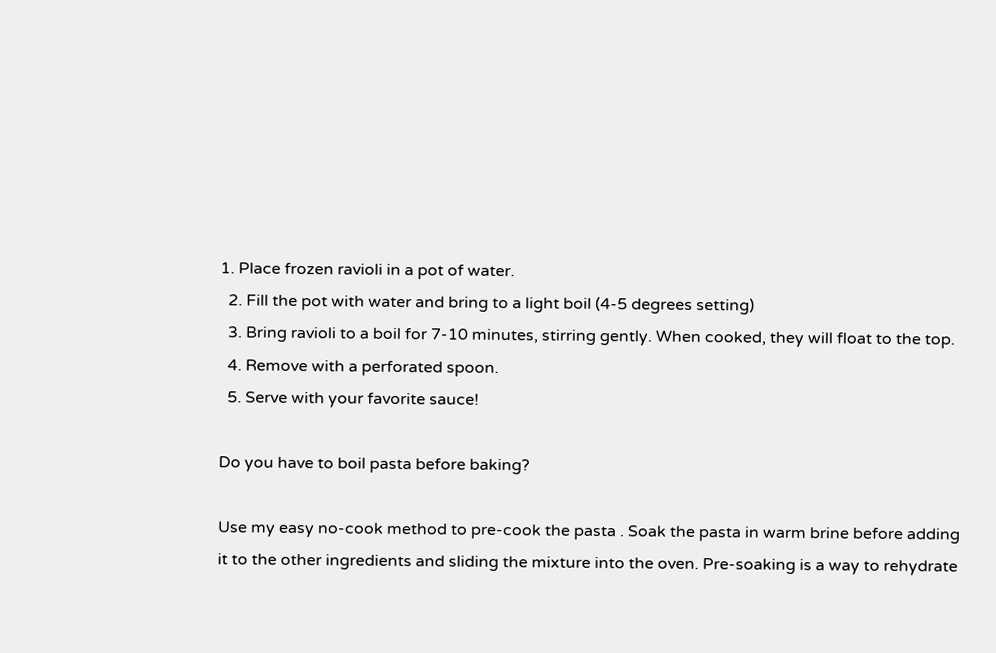1. Place frozen ravioli in a pot of water.
  2. Fill the pot with water and bring to a light boil (4-5 degrees setting)
  3. Bring ravioli to a boil for 7-10 minutes, stirring gently. When cooked, they will float to the top.
  4. Remove with a perforated spoon.
  5. Serve with your favorite sauce!

Do you have to boil pasta before baking?

Use my easy no-cook method to pre-cook the pasta . Soak the pasta in warm brine before adding it to the other ingredients and sliding the mixture into the oven. Pre-soaking is a way to rehydrate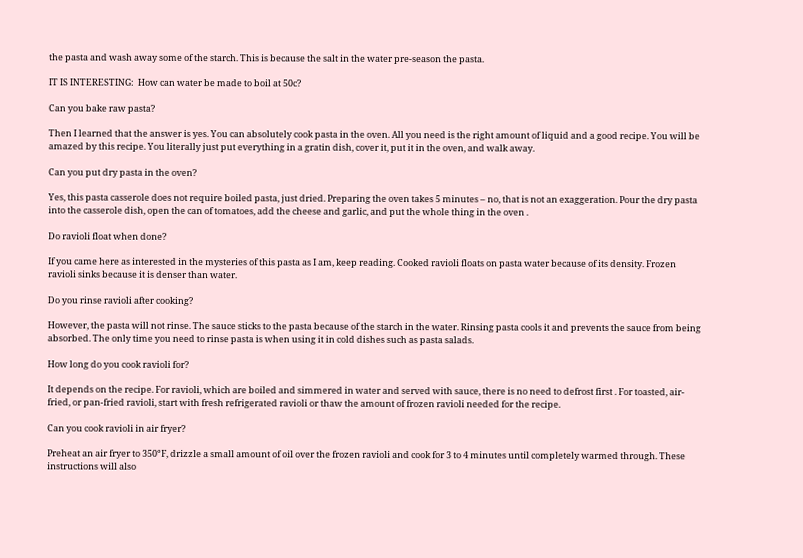the pasta and wash away some of the starch. This is because the salt in the water pre-season the pasta.

IT IS INTERESTING:  How can water be made to boil at 50c?

Can you bake raw pasta?

Then I learned that the answer is yes. You can absolutely cook pasta in the oven. All you need is the right amount of liquid and a good recipe. You will be amazed by this recipe. You literally just put everything in a gratin dish, cover it, put it in the oven, and walk away.

Can you put dry pasta in the oven?

Yes, this pasta casserole does not require boiled pasta, just dried. Preparing the oven takes 5 minutes – no, that is not an exaggeration. Pour the dry pasta into the casserole dish, open the can of tomatoes, add the cheese and garlic, and put the whole thing in the oven .

Do ravioli float when done?

If you came here as interested in the mysteries of this pasta as I am, keep reading. Cooked ravioli floats on pasta water because of its density. Frozen ravioli sinks because it is denser than water.

Do you rinse ravioli after cooking?

However, the pasta will not rinse. The sauce sticks to the pasta because of the starch in the water. Rinsing pasta cools it and prevents the sauce from being absorbed. The only time you need to rinse pasta is when using it in cold dishes such as pasta salads.

How long do you cook ravioli for?

It depends on the recipe. For ravioli, which are boiled and simmered in water and served with sauce, there is no need to defrost first . For toasted, air-fried, or pan-fried ravioli, start with fresh refrigerated ravioli or thaw the amount of frozen ravioli needed for the recipe.

Can you cook ravioli in air fryer?

Preheat an air fryer to 350°F, drizzle a small amount of oil over the frozen ravioli and cook for 3 to 4 minutes until completely warmed through. These instructions will also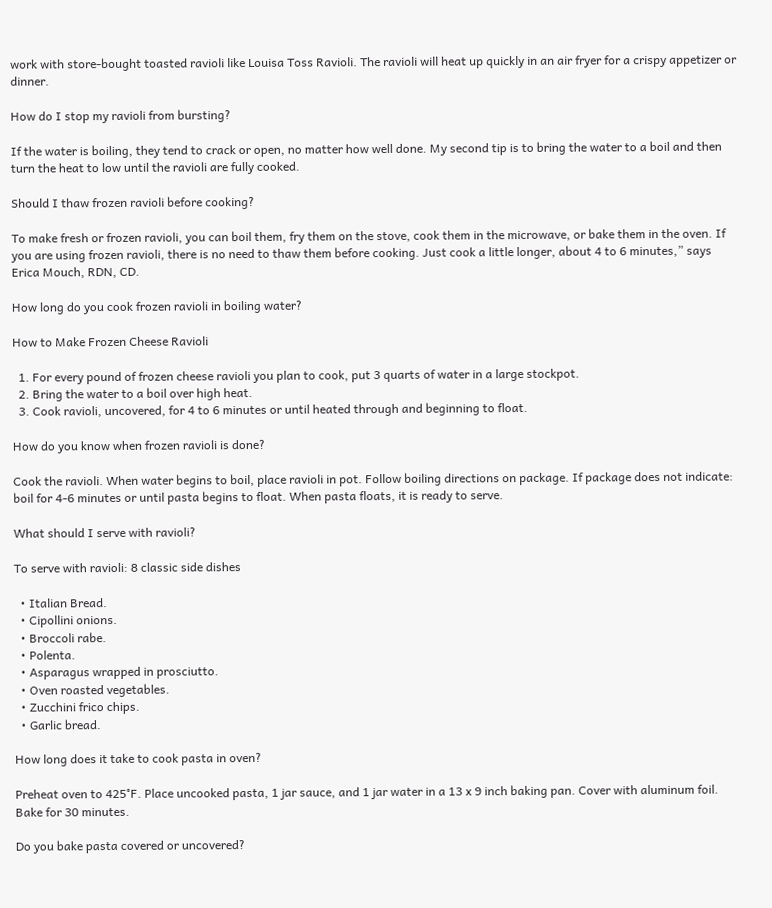work with store-bought toasted ravioli like Louisa Toss Ravioli. The ravioli will heat up quickly in an air fryer for a crispy appetizer or dinner.

How do I stop my ravioli from bursting?

If the water is boiling, they tend to crack or open, no matter how well done. My second tip is to bring the water to a boil and then turn the heat to low until the ravioli are fully cooked.

Should I thaw frozen ravioli before cooking?

To make fresh or frozen ravioli, you can boil them, fry them on the stove, cook them in the microwave, or bake them in the oven. If you are using frozen ravioli, there is no need to thaw them before cooking. Just cook a little longer, about 4 to 6 minutes,” says Erica Mouch, RDN, CD.

How long do you cook frozen ravioli in boiling water?

How to Make Frozen Cheese Ravioli

  1. For every pound of frozen cheese ravioli you plan to cook, put 3 quarts of water in a large stockpot.
  2. Bring the water to a boil over high heat.
  3. Cook ravioli, uncovered, for 4 to 6 minutes or until heated through and beginning to float.

How do you know when frozen ravioli is done?

Cook the ravioli. When water begins to boil, place ravioli in pot. Follow boiling directions on package. If package does not indicate: boil for 4-6 minutes or until pasta begins to float. When pasta floats, it is ready to serve.

What should I serve with ravioli?

To serve with ravioli: 8 classic side dishes

  • Italian Bread.
  • Cipollini onions.
  • Broccoli rabe.
  • Polenta.
  • Asparagus wrapped in prosciutto.
  • Oven roasted vegetables.
  • Zucchini frico chips.
  • Garlic bread.

How long does it take to cook pasta in oven?

Preheat oven to 425°F. Place uncooked pasta, 1 jar sauce, and 1 jar water in a 13 x 9 inch baking pan. Cover with aluminum foil. Bake for 30 minutes.

Do you bake pasta covered or uncovered?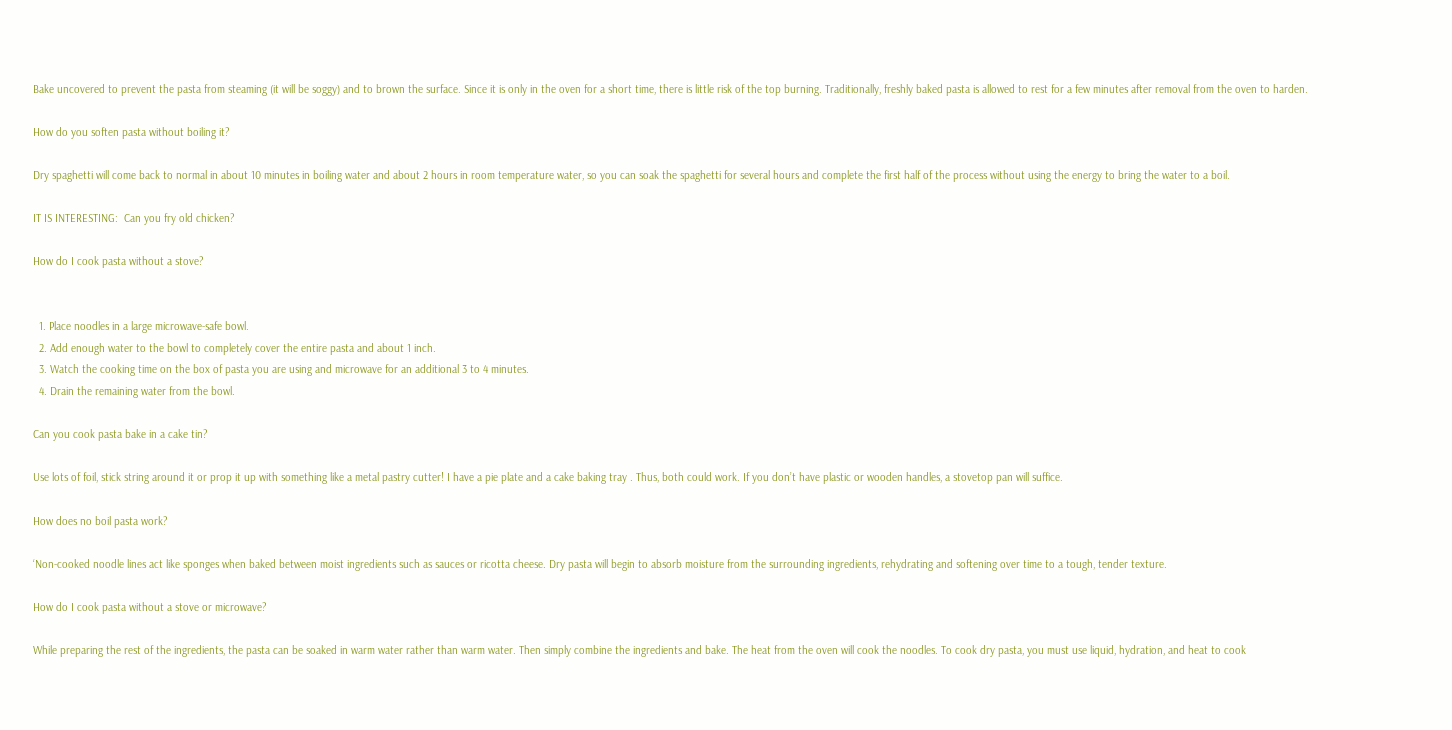Bake uncovered to prevent the pasta from steaming (it will be soggy) and to brown the surface. Since it is only in the oven for a short time, there is little risk of the top burning. Traditionally, freshly baked pasta is allowed to rest for a few minutes after removal from the oven to harden.

How do you soften pasta without boiling it?

Dry spaghetti will come back to normal in about 10 minutes in boiling water and about 2 hours in room temperature water, so you can soak the spaghetti for several hours and complete the first half of the process without using the energy to bring the water to a boil.

IT IS INTERESTING:  Can you fry old chicken?

How do I cook pasta without a stove?


  1. Place noodles in a large microwave-safe bowl.
  2. Add enough water to the bowl to completely cover the entire pasta and about 1 inch.
  3. Watch the cooking time on the box of pasta you are using and microwave for an additional 3 to 4 minutes.
  4. Drain the remaining water from the bowl.

Can you cook pasta bake in a cake tin?

Use lots of foil, stick string around it or prop it up with something like a metal pastry cutter! I have a pie plate and a cake baking tray . Thus, both could work. If you don’t have plastic or wooden handles, a stovetop pan will suffice.

How does no boil pasta work?

‘Non-cooked noodle lines act like sponges when baked between moist ingredients such as sauces or ricotta cheese. Dry pasta will begin to absorb moisture from the surrounding ingredients, rehydrating and softening over time to a tough, tender texture.

How do I cook pasta without a stove or microwave?

While preparing the rest of the ingredients, the pasta can be soaked in warm water rather than warm water. Then simply combine the ingredients and bake. The heat from the oven will cook the noodles. To cook dry pasta, you must use liquid, hydration, and heat to cook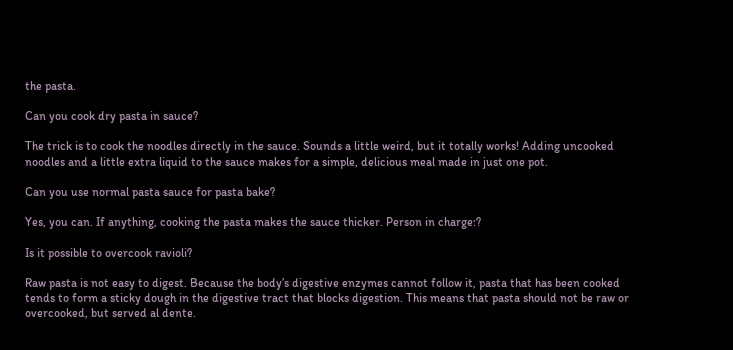the pasta.

Can you cook dry pasta in sauce?

The trick is to cook the noodles directly in the sauce. Sounds a little weird, but it totally works! Adding uncooked noodles and a little extra liquid to the sauce makes for a simple, delicious meal made in just one pot.

Can you use normal pasta sauce for pasta bake?

Yes, you can. If anything, cooking the pasta makes the sauce thicker. Person in charge:?

Is it possible to overcook ravioli?

Raw pasta is not easy to digest. Because the body’s digestive enzymes cannot follow it, pasta that has been cooked tends to form a sticky dough in the digestive tract that blocks digestion. This means that pasta should not be raw or overcooked, but served al dente.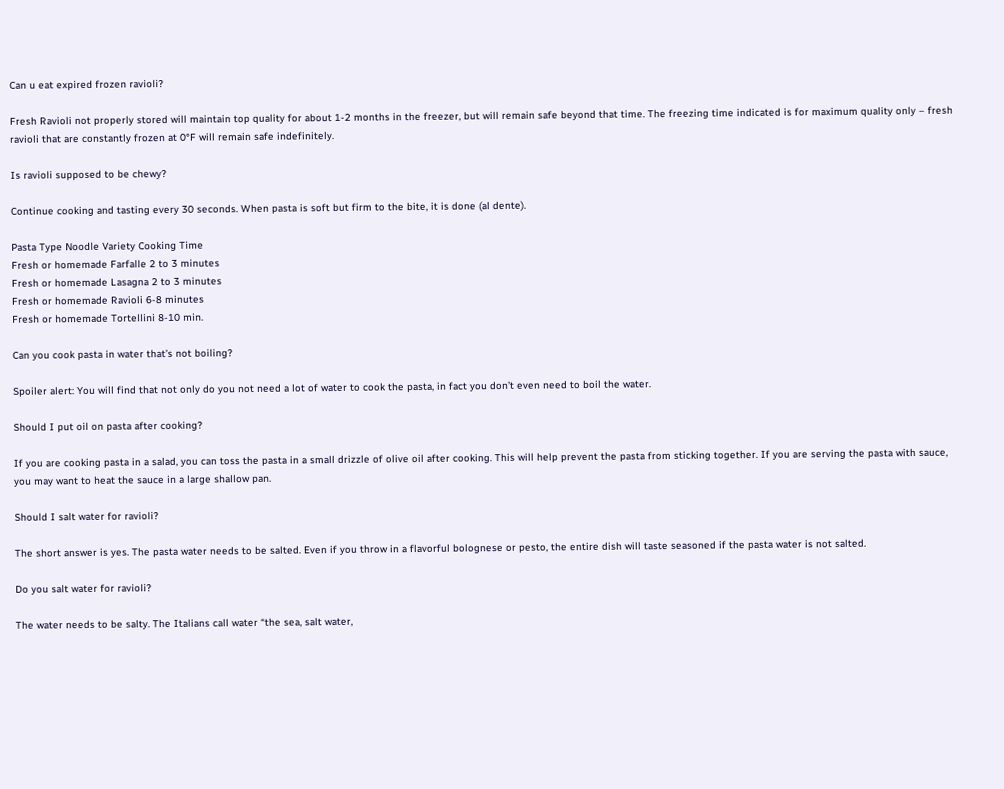Can u eat expired frozen ravioli?

Fresh Ravioli not properly stored will maintain top quality for about 1-2 months in the freezer, but will remain safe beyond that time. The freezing time indicated is for maximum quality only – fresh ravioli that are constantly frozen at 0°F will remain safe indefinitely.

Is ravioli supposed to be chewy?

Continue cooking and tasting every 30 seconds. When pasta is soft but firm to the bite, it is done (al dente).

Pasta Type Noodle Variety Cooking Time
Fresh or homemade Farfalle 2 to 3 minutes
Fresh or homemade Lasagna 2 to 3 minutes
Fresh or homemade Ravioli 6-8 minutes
Fresh or homemade Tortellini 8-10 min.

Can you cook pasta in water that’s not boiling?

Spoiler alert: You will find that not only do you not need a lot of water to cook the pasta, in fact you don’t even need to boil the water.

Should I put oil on pasta after cooking?

If you are cooking pasta in a salad, you can toss the pasta in a small drizzle of olive oil after cooking. This will help prevent the pasta from sticking together. If you are serving the pasta with sauce, you may want to heat the sauce in a large shallow pan.

Should I salt water for ravioli?

The short answer is yes. The pasta water needs to be salted. Even if you throw in a flavorful bolognese or pesto, the entire dish will taste seasoned if the pasta water is not salted.

Do you salt water for ravioli?

The water needs to be salty. The Italians call water “the sea, salt water,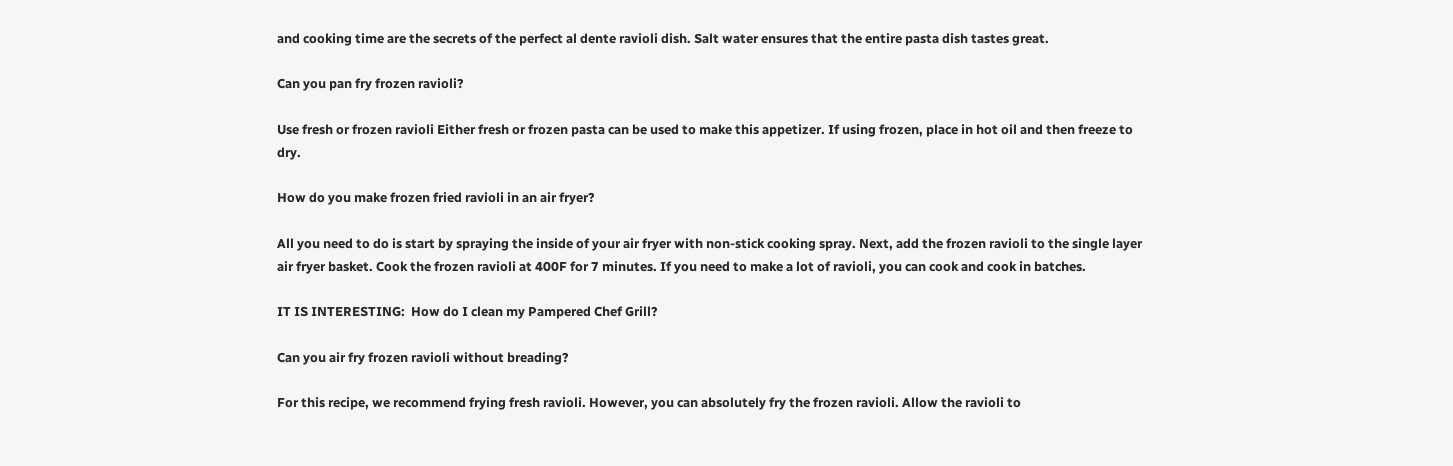and cooking time are the secrets of the perfect al dente ravioli dish. Salt water ensures that the entire pasta dish tastes great.

Can you pan fry frozen ravioli?

Use fresh or frozen ravioli Either fresh or frozen pasta can be used to make this appetizer. If using frozen, place in hot oil and then freeze to dry.

How do you make frozen fried ravioli in an air fryer?

All you need to do is start by spraying the inside of your air fryer with non-stick cooking spray. Next, add the frozen ravioli to the single layer air fryer basket. Cook the frozen ravioli at 400F for 7 minutes. If you need to make a lot of ravioli, you can cook and cook in batches.

IT IS INTERESTING:  How do I clean my Pampered Chef Grill?

Can you air fry frozen ravioli without breading?

For this recipe, we recommend frying fresh ravioli. However, you can absolutely fry the frozen ravioli. Allow the ravioli to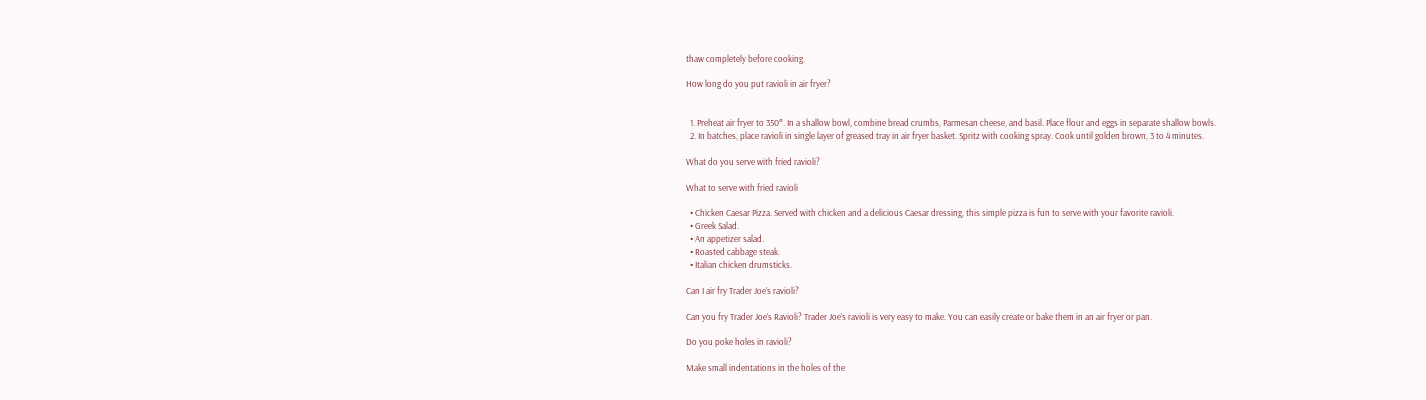thaw completely before cooking.

How long do you put ravioli in air fryer?


  1. Preheat air fryer to 350°. In a shallow bowl, combine bread crumbs, Parmesan cheese, and basil. Place flour and eggs in separate shallow bowls.
  2. In batches, place ravioli in single layer of greased tray in air fryer basket. Spritz with cooking spray. Cook until golden brown, 3 to 4 minutes.

What do you serve with fried ravioli?

What to serve with fried ravioli

  • Chicken Caesar Pizza. Served with chicken and a delicious Caesar dressing, this simple pizza is fun to serve with your favorite ravioli.
  • Greek Salad.
  • An appetizer salad.
  • Roasted cabbage steak.
  • Italian chicken drumsticks.

Can I air fry Trader Joe’s ravioli?

Can you fry Trader Joe’s Ravioli? Trader Joe’s ravioli is very easy to make. You can easily create or bake them in an air fryer or pan.

Do you poke holes in ravioli?

Make small indentations in the holes of the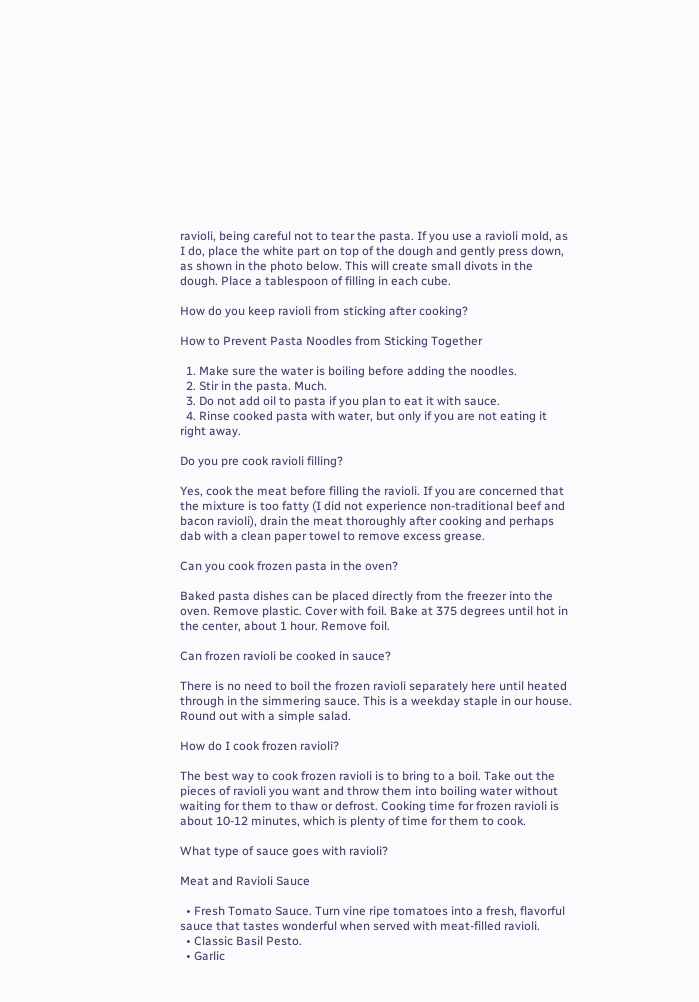ravioli, being careful not to tear the pasta. If you use a ravioli mold, as I do, place the white part on top of the dough and gently press down, as shown in the photo below. This will create small divots in the dough. Place a tablespoon of filling in each cube.

How do you keep ravioli from sticking after cooking?

How to Prevent Pasta Noodles from Sticking Together

  1. Make sure the water is boiling before adding the noodles.
  2. Stir in the pasta. Much.
  3. Do not add oil to pasta if you plan to eat it with sauce.
  4. Rinse cooked pasta with water, but only if you are not eating it right away.

Do you pre cook ravioli filling?

Yes, cook the meat before filling the ravioli. If you are concerned that the mixture is too fatty (I did not experience non-traditional beef and bacon ravioli), drain the meat thoroughly after cooking and perhaps dab with a clean paper towel to remove excess grease.

Can you cook frozen pasta in the oven?

Baked pasta dishes can be placed directly from the freezer into the oven. Remove plastic. Cover with foil. Bake at 375 degrees until hot in the center, about 1 hour. Remove foil.

Can frozen ravioli be cooked in sauce?

There is no need to boil the frozen ravioli separately here until heated through in the simmering sauce. This is a weekday staple in our house. Round out with a simple salad.

How do I cook frozen ravioli?

The best way to cook frozen ravioli is to bring to a boil. Take out the pieces of ravioli you want and throw them into boiling water without waiting for them to thaw or defrost. Cooking time for frozen ravioli is about 10-12 minutes, which is plenty of time for them to cook.

What type of sauce goes with ravioli?

Meat and Ravioli Sauce

  • Fresh Tomato Sauce. Turn vine ripe tomatoes into a fresh, flavorful sauce that tastes wonderful when served with meat-filled ravioli.
  • Classic Basil Pesto.
  • Garlic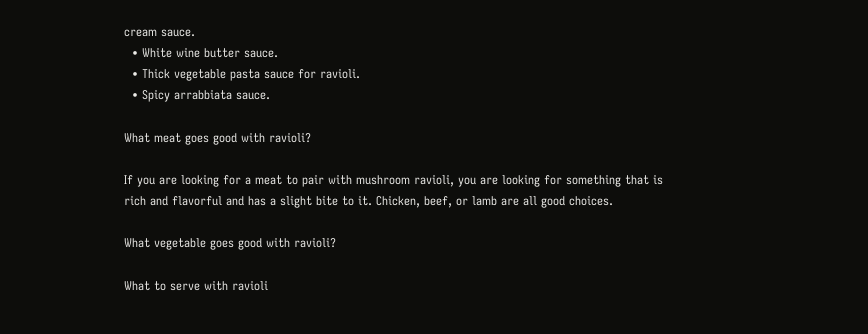cream sauce.
  • White wine butter sauce.
  • Thick vegetable pasta sauce for ravioli.
  • Spicy arrabbiata sauce.

What meat goes good with ravioli?

If you are looking for a meat to pair with mushroom ravioli, you are looking for something that is rich and flavorful and has a slight bite to it. Chicken, beef, or lamb are all good choices.

What vegetable goes good with ravioli?

What to serve with ravioli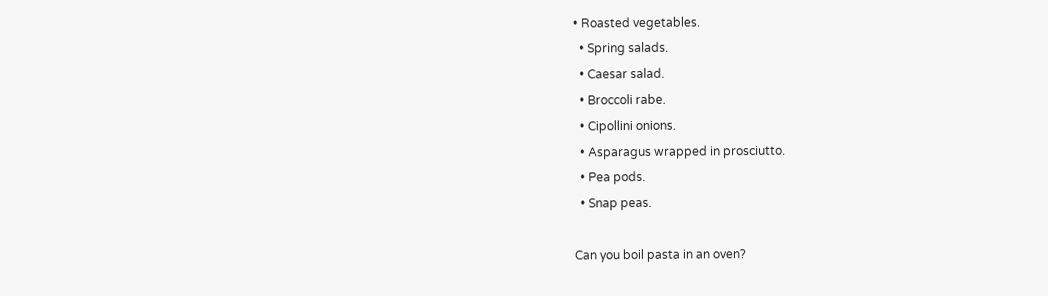• Roasted vegetables.
  • Spring salads.
  • Caesar salad.
  • Broccoli rabe.
  • Cipollini onions.
  • Asparagus wrapped in prosciutto.
  • Pea pods.
  • Snap peas.

Can you boil pasta in an oven?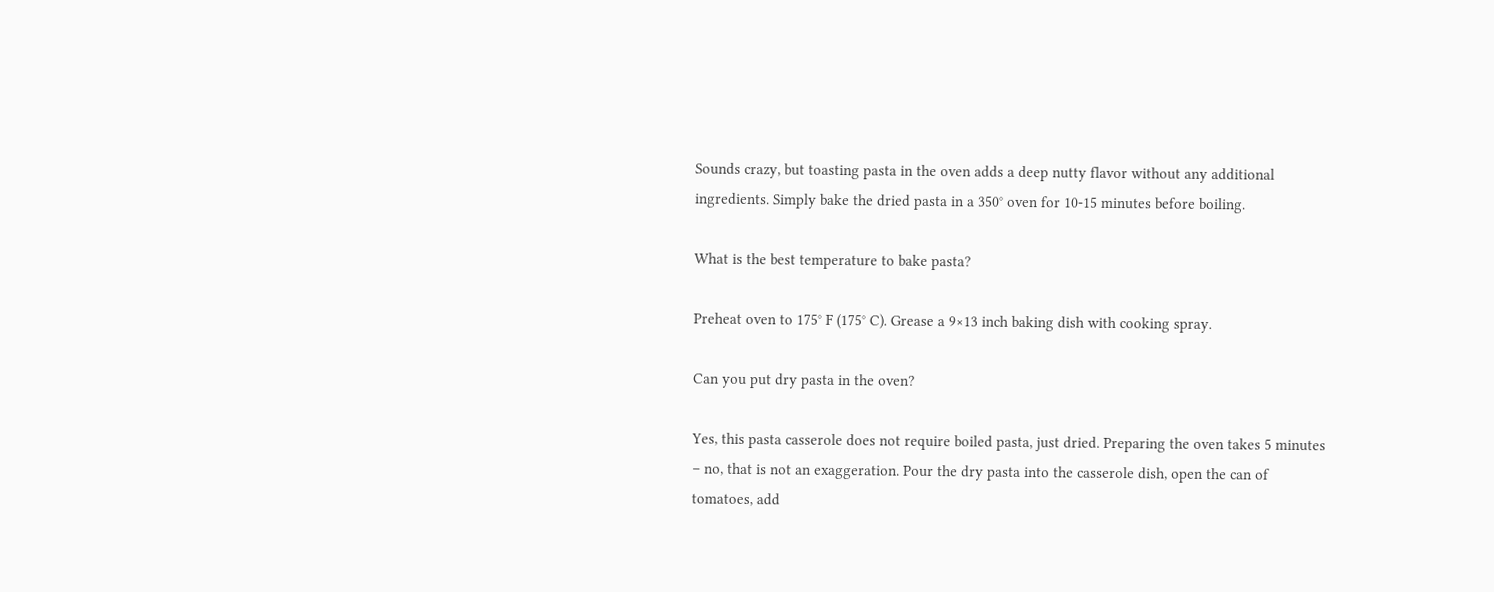Sounds crazy, but toasting pasta in the oven adds a deep nutty flavor without any additional ingredients. Simply bake the dried pasta in a 350° oven for 10-15 minutes before boiling.

What is the best temperature to bake pasta?

Preheat oven to 175° F (175° C). Grease a 9×13 inch baking dish with cooking spray.

Can you put dry pasta in the oven?

Yes, this pasta casserole does not require boiled pasta, just dried. Preparing the oven takes 5 minutes – no, that is not an exaggeration. Pour the dry pasta into the casserole dish, open the can of tomatoes, add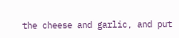the cheese and garlic, and put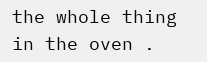the whole thing in the oven .